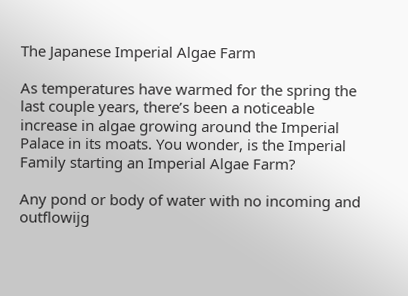The Japanese Imperial Algae Farm

As temperatures have warmed for the spring the last couple years, there’s been a noticeable increase in algae growing around the Imperial Palace in its moats. You wonder, is the Imperial Family starting an Imperial Algae Farm?

Any pond or body of water with no incoming and outflowijg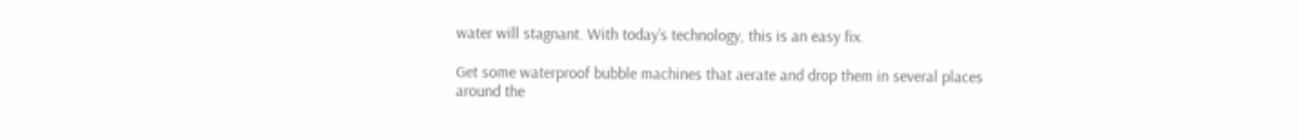water will stagnant. With today’s technology, this is an easy fix.

Get some waterproof bubble machines that aerate and drop them in several places around the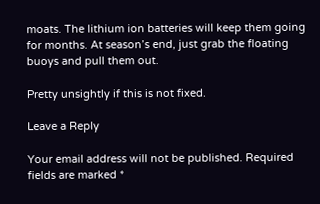moats. The lithium ion batteries will keep them going for months. At season’s end, just grab the floating buoys and pull them out.

Pretty unsightly if this is not fixed.

Leave a Reply

Your email address will not be published. Required fields are marked *